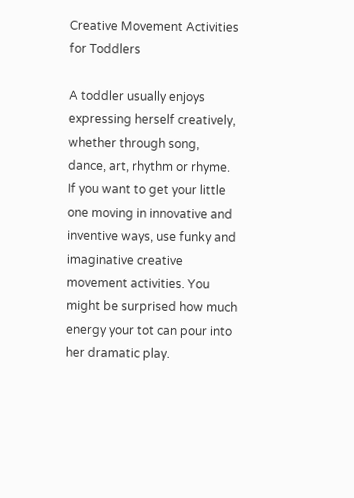Creative Movement Activities for Toddlers

A toddler usually enjoys expressing herself creatively, whether through song, dance, art, rhythm or rhyme. If you want to get your little one moving in innovative and inventive ways, use funky and imaginative creative movement activities. You might be surprised how much energy your tot can pour into her dramatic play.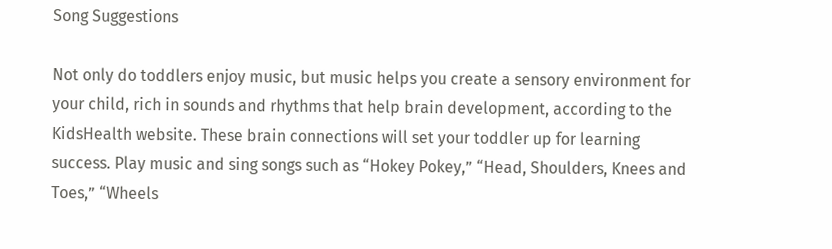Song Suggestions

Not only do toddlers enjoy music, but music helps you create a sensory environment for your child, rich in sounds and rhythms that help brain development, according to the KidsHealth website. These brain connections will set your toddler up for learning success. Play music and sing songs such as “Hokey Pokey,” “Head, Shoulders, Knees and Toes,” “Wheels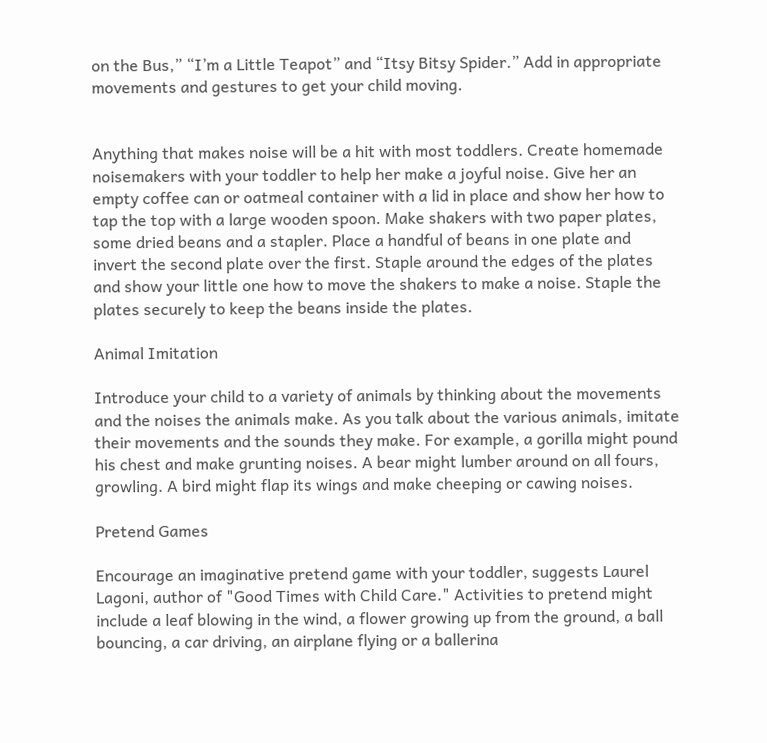on the Bus,” “I’m a Little Teapot” and “Itsy Bitsy Spider.” Add in appropriate movements and gestures to get your child moving.


Anything that makes noise will be a hit with most toddlers. Create homemade noisemakers with your toddler to help her make a joyful noise. Give her an empty coffee can or oatmeal container with a lid in place and show her how to tap the top with a large wooden spoon. Make shakers with two paper plates, some dried beans and a stapler. Place a handful of beans in one plate and invert the second plate over the first. Staple around the edges of the plates and show your little one how to move the shakers to make a noise. Staple the plates securely to keep the beans inside the plates.

Animal Imitation

Introduce your child to a variety of animals by thinking about the movements and the noises the animals make. As you talk about the various animals, imitate their movements and the sounds they make. For example, a gorilla might pound his chest and make grunting noises. A bear might lumber around on all fours, growling. A bird might flap its wings and make cheeping or cawing noises.

Pretend Games

Encourage an imaginative pretend game with your toddler, suggests Laurel Lagoni, author of "Good Times with Child Care." Activities to pretend might include a leaf blowing in the wind, a flower growing up from the ground, a ball bouncing, a car driving, an airplane flying or a ballerina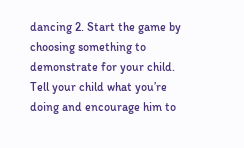dancing 2. Start the game by choosing something to demonstrate for your child. Tell your child what you’re doing and encourage him to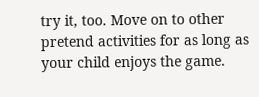try it, too. Move on to other pretend activities for as long as your child enjoys the game.